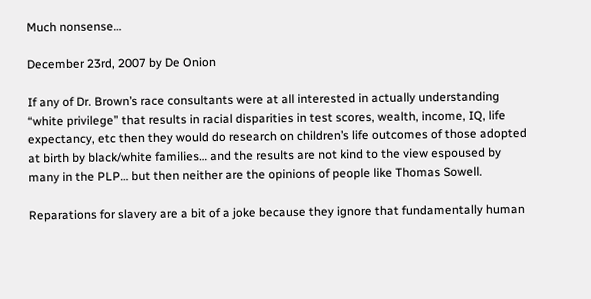Much nonsense…

December 23rd, 2007 by De Onion

If any of Dr. Brown’s race consultants were at all interested in actually understanding “white privilege” that results in racial disparities in test scores, wealth, income, IQ, life expectancy, etc then they would do research on children’s life outcomes of those adopted at birth by black/white families… and the results are not kind to the view espoused by many in the PLP… but then neither are the opinions of people like Thomas Sowell.

Reparations for slavery are a bit of a joke because they ignore that fundamentally human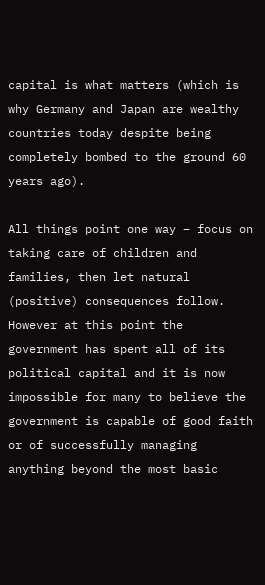capital is what matters (which is why Germany and Japan are wealthy countries today despite being completely bombed to the ground 60 years ago).

All things point one way – focus on taking care of children and families, then let natural (positive) consequences follow. However at this point the government has spent all of its political capital and it is now impossible for many to believe the government is capable of good faith or of successfully managing anything beyond the most basic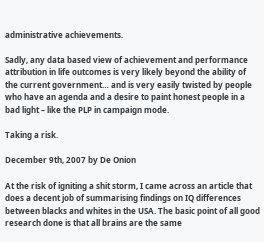administrative achievements.

Sadly, any data based view of achievement and performance attribution in life outcomes is very likely beyond the ability of the current government… and is very easily twisted by people who have an agenda and a desire to paint honest people in a bad light – like the PLP in campaign mode.

Taking a risk.

December 9th, 2007 by De Onion

At the risk of igniting a shit storm, I came across an article that does a decent job of summarising findings on IQ differences between blacks and whites in the USA. The basic point of all good research done is that all brains are the same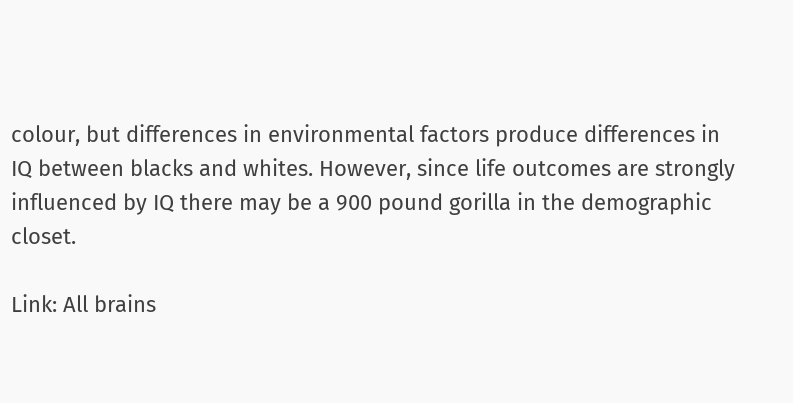colour, but differences in environmental factors produce differences in IQ between blacks and whites. However, since life outcomes are strongly influenced by IQ there may be a 900 pound gorilla in the demographic closet.

Link: All brains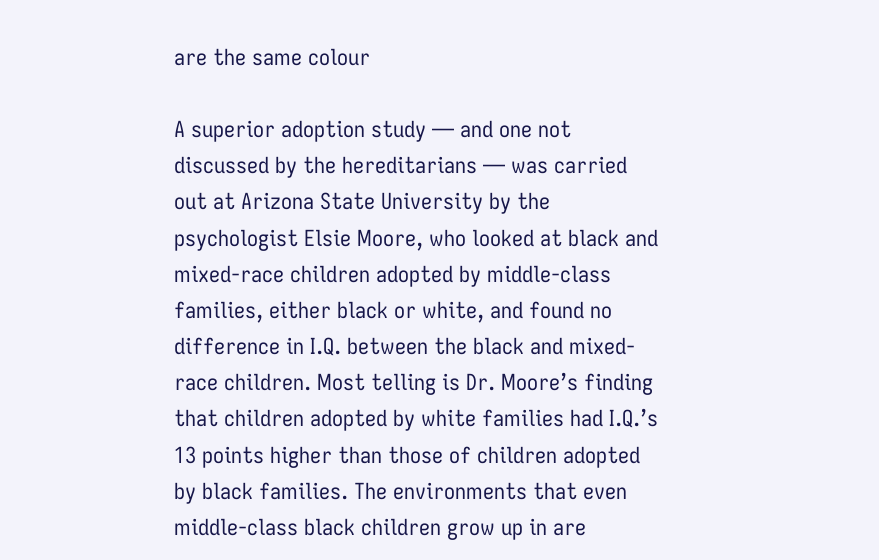are the same colour

A superior adoption study — and one not discussed by the hereditarians — was carried out at Arizona State University by the psychologist Elsie Moore, who looked at black and mixed-race children adopted by middle-class families, either black or white, and found no difference in I.Q. between the black and mixed-race children. Most telling is Dr. Moore’s finding that children adopted by white families had I.Q.’s 13 points higher than those of children adopted by black families. The environments that even middle-class black children grow up in are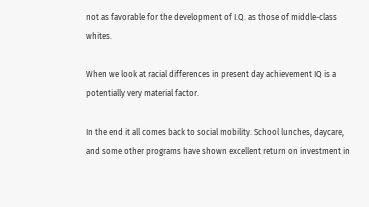not as favorable for the development of I.Q. as those of middle-class whites.

When we look at racial differences in present day achievement IQ is a potentially very material factor.

In the end it all comes back to social mobility. School lunches, daycare, and some other programs have shown excellent return on investment in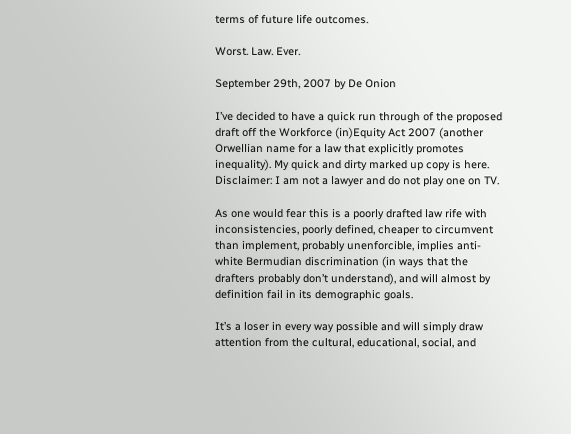terms of future life outcomes.

Worst. Law. Ever.

September 29th, 2007 by De Onion

I’ve decided to have a quick run through of the proposed draft off the Workforce (in)Equity Act 2007 (another Orwellian name for a law that explicitly promotes inequality). My quick and dirty marked up copy is here. Disclaimer: I am not a lawyer and do not play one on TV.

As one would fear this is a poorly drafted law rife with inconsistencies, poorly defined, cheaper to circumvent than implement, probably unenforcible, implies anti-white Bermudian discrimination (in ways that the drafters probably don’t understand), and will almost by definition fail in its demographic goals.

It’s a loser in every way possible and will simply draw attention from the cultural, educational, social, and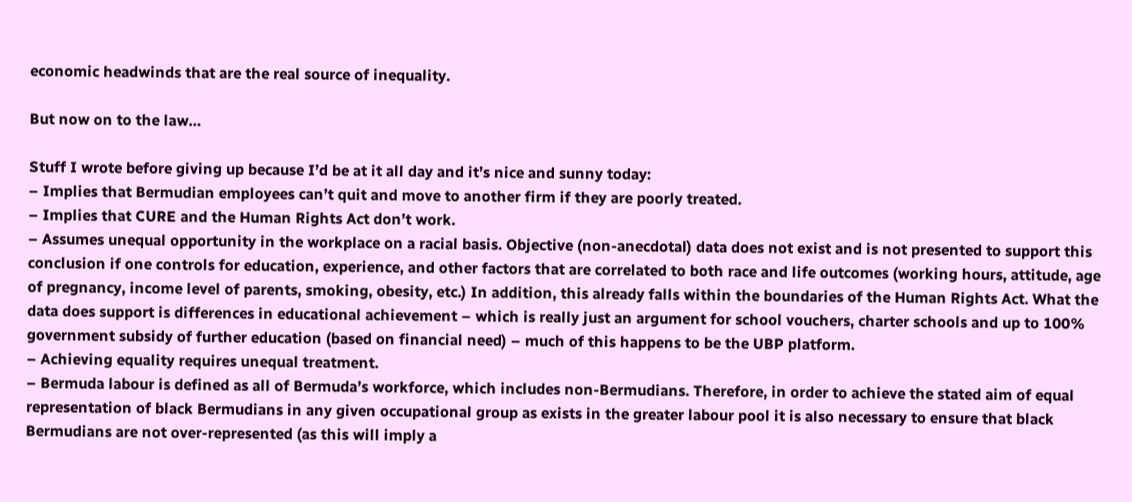economic headwinds that are the real source of inequality.

But now on to the law…

Stuff I wrote before giving up because I’d be at it all day and it’s nice and sunny today:
– Implies that Bermudian employees can’t quit and move to another firm if they are poorly treated.
– Implies that CURE and the Human Rights Act don’t work.
– Assumes unequal opportunity in the workplace on a racial basis. Objective (non-anecdotal) data does not exist and is not presented to support this conclusion if one controls for education, experience, and other factors that are correlated to both race and life outcomes (working hours, attitude, age of pregnancy, income level of parents, smoking, obesity, etc.) In addition, this already falls within the boundaries of the Human Rights Act. What the data does support is differences in educational achievement – which is really just an argument for school vouchers, charter schools and up to 100% government subsidy of further education (based on financial need) – much of this happens to be the UBP platform.
– Achieving equality requires unequal treatment.
– Bermuda labour is defined as all of Bermuda’s workforce, which includes non-Bermudians. Therefore, in order to achieve the stated aim of equal representation of black Bermudians in any given occupational group as exists in the greater labour pool it is also necessary to ensure that black Bermudians are not over-represented (as this will imply a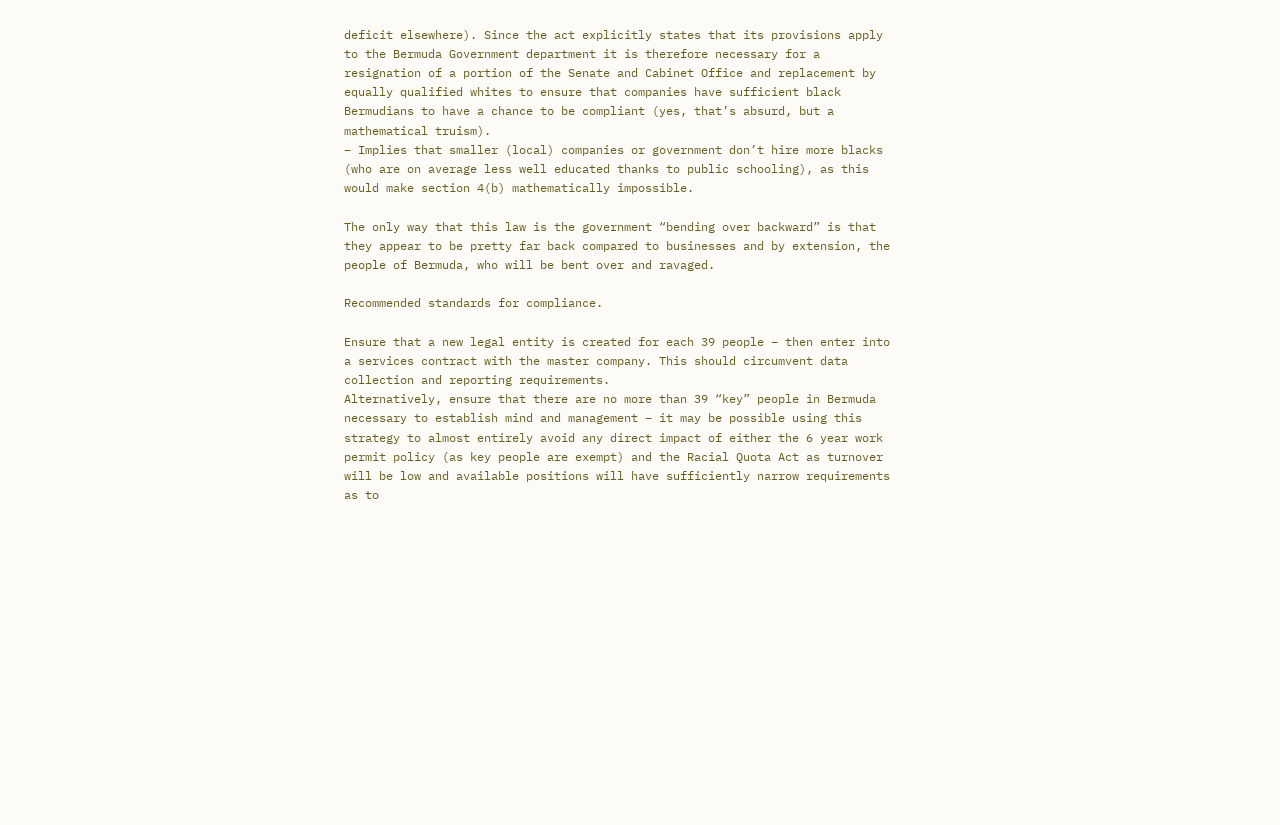deficit elsewhere). Since the act explicitly states that its provisions apply to the Bermuda Government department it is therefore necessary for a resignation of a portion of the Senate and Cabinet Office and replacement by equally qualified whites to ensure that companies have sufficient black Bermudians to have a chance to be compliant (yes, that’s absurd, but a mathematical truism).
– Implies that smaller (local) companies or government don’t hire more blacks (who are on average less well educated thanks to public schooling), as this would make section 4(b) mathematically impossible.

The only way that this law is the government “bending over backward” is that they appear to be pretty far back compared to businesses and by extension, the people of Bermuda, who will be bent over and ravaged.

Recommended standards for compliance.

Ensure that a new legal entity is created for each 39 people – then enter into a services contract with the master company. This should circumvent data collection and reporting requirements.
Alternatively, ensure that there are no more than 39 “key” people in Bermuda necessary to establish mind and management – it may be possible using this strategy to almost entirely avoid any direct impact of either the 6 year work permit policy (as key people are exempt) and the Racial Quota Act as turnover will be low and available positions will have sufficiently narrow requirements as to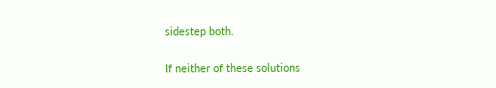sidestep both.

If neither of these solutions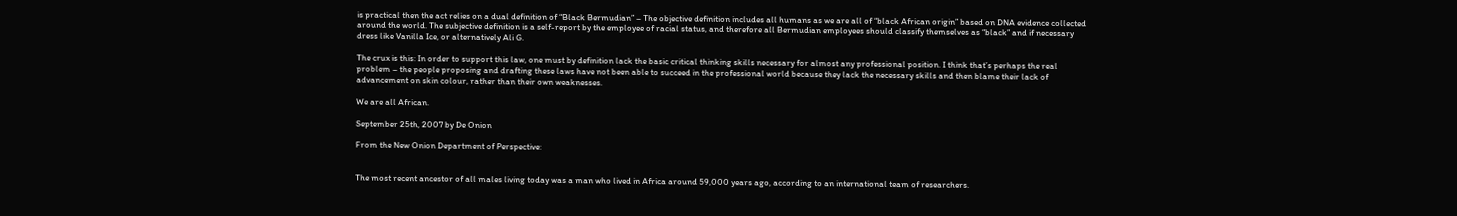is practical then the act relies on a dual definition of “Black Bermudian” – The objective definition includes all humans as we are all of “black African origin” based on DNA evidence collected around the world. The subjective definition is a self-report by the employee of racial status, and therefore all Bermudian employees should classify themselves as “black” and if necessary dress like Vanilla Ice, or alternatively Ali G.

The crux is this: In order to support this law, one must by definition lack the basic critical thinking skills necessary for almost any professional position. I think that’s perhaps the real problem – the people proposing and drafting these laws have not been able to succeed in the professional world because they lack the necessary skills and then blame their lack of advancement on skin colour, rather than their own weaknesses.

We are all African.

September 25th, 2007 by De Onion

From the New Onion Department of Perspective:


The most recent ancestor of all males living today was a man who lived in Africa around 59,000 years ago, according to an international team of researchers.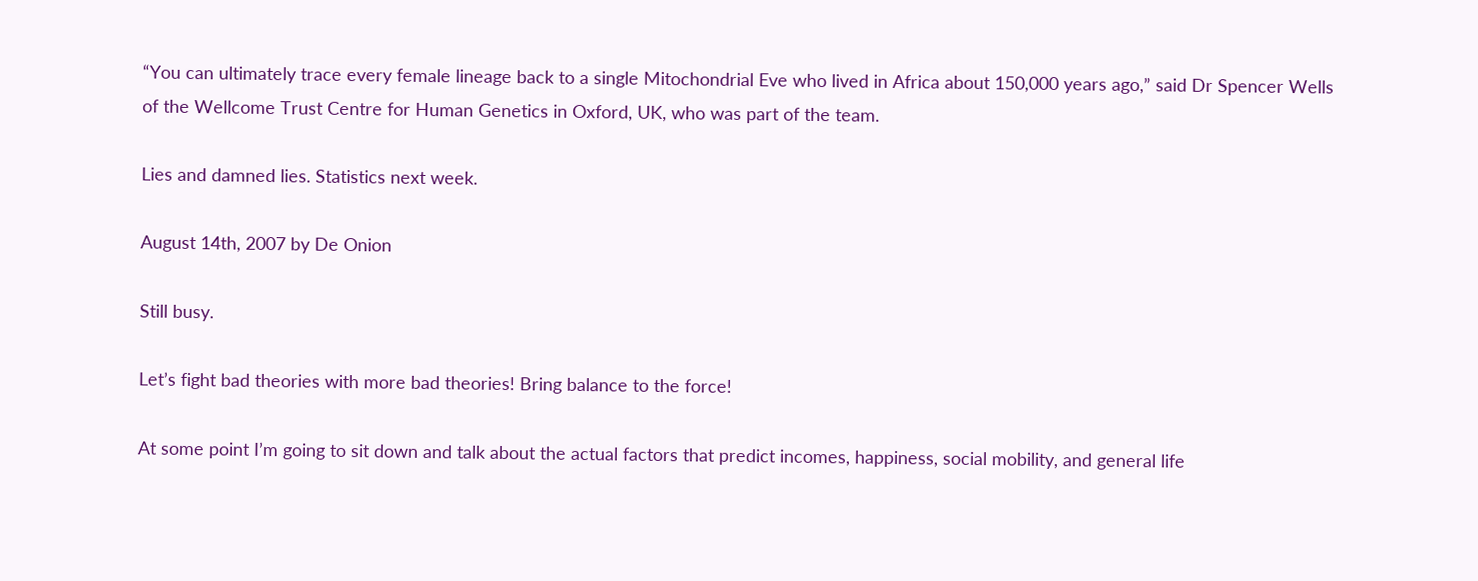“You can ultimately trace every female lineage back to a single Mitochondrial Eve who lived in Africa about 150,000 years ago,” said Dr Spencer Wells of the Wellcome Trust Centre for Human Genetics in Oxford, UK, who was part of the team.

Lies and damned lies. Statistics next week.

August 14th, 2007 by De Onion

Still busy.

Let’s fight bad theories with more bad theories! Bring balance to the force!

At some point I’m going to sit down and talk about the actual factors that predict incomes, happiness, social mobility, and general life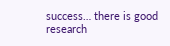success… there is good research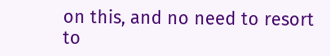on this, and no need to resort to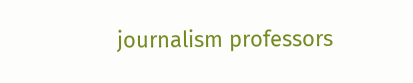journalism professors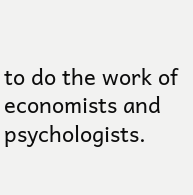to do the work of economists and psychologists.